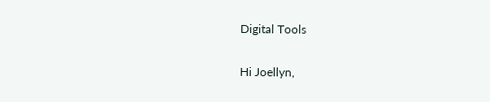Digital Tools

Hi Joellyn,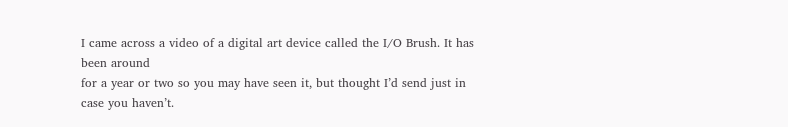I came across a video of a digital art device called the I/O Brush. It has been around
for a year or two so you may have seen it, but thought I’d send just in case you haven’t.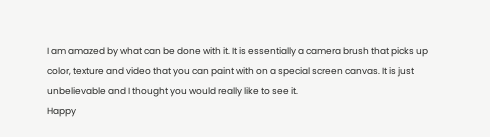I am amazed by what can be done with it. It is essentially a camera brush that picks up color, texture and video that you can paint with on a special screen canvas. It is just unbelievable and I thought you would really like to see it.
Happy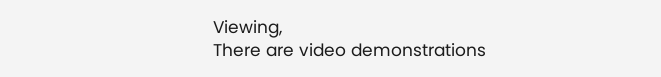Viewing,
There are video demonstrations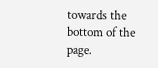towards the bottom of the page.